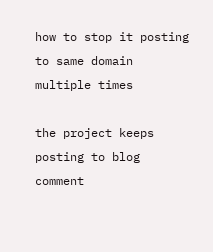how to stop it posting to same domain multiple times

the project keeps posting to blog comment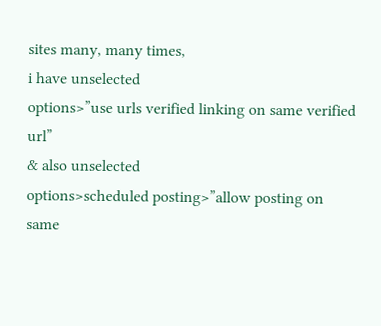sites many, many times,
i have unselected
options>”use urls verified linking on same verified url”
& also unselected
options>scheduled posting>”allow posting on same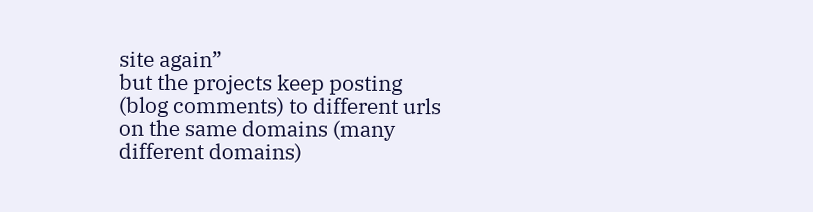site again”
but the projects keep posting (blog comments) to different urls on the same domains (many different domains)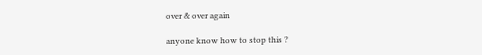over & over again

anyone know how to stop this ?